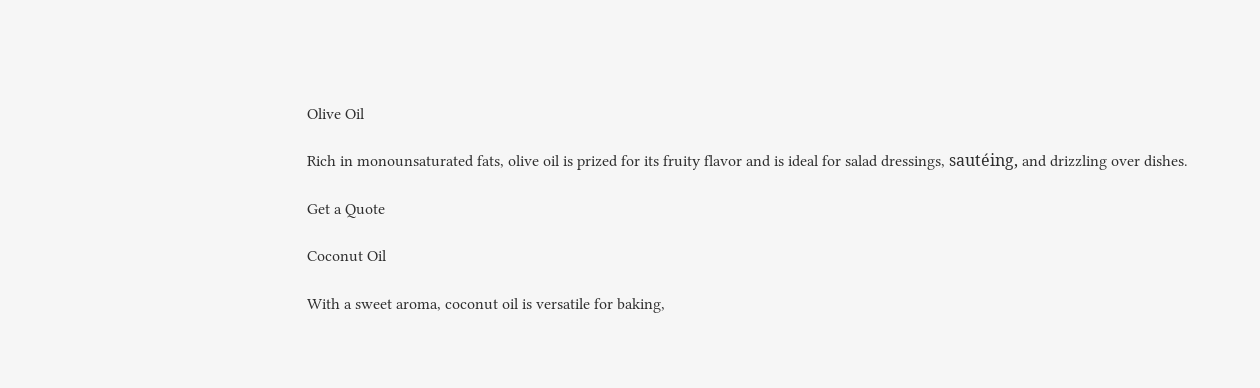Olive Oil

Rich in monounsaturated fats, olive oil is prized for its fruity flavor and is ideal for salad dressings, sautéing, and drizzling over dishes.

Get a Quote

Coconut Oil

With a sweet aroma, coconut oil is versatile for baking,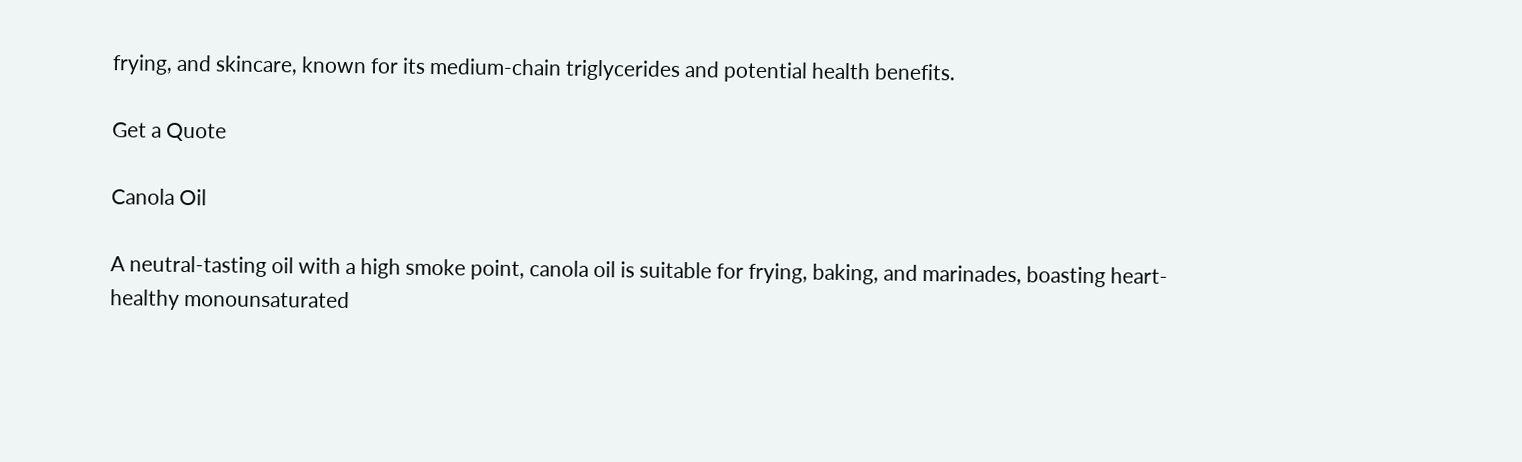frying, and skincare, known for its medium-chain triglycerides and potential health benefits.

Get a Quote

Canola Oil

A neutral-tasting oil with a high smoke point, canola oil is suitable for frying, baking, and marinades, boasting heart-healthy monounsaturated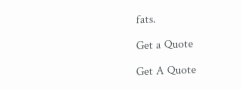fats.

Get a Quote

Get A Quote